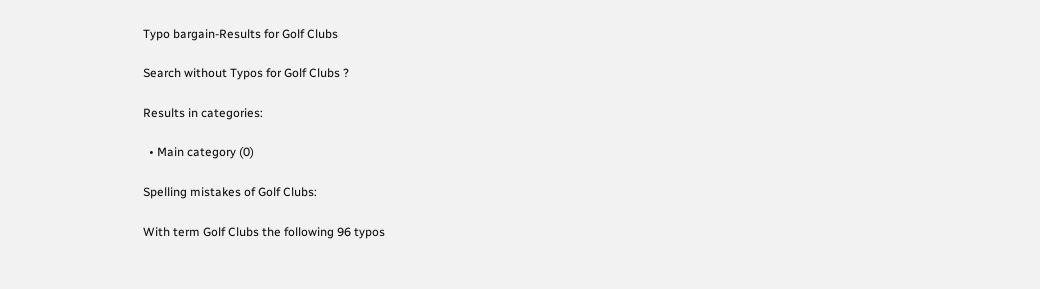Typo bargain-Results for Golf Clubs

Search without Typos for Golf Clubs ?

Results in categories:

  • Main category (0)

Spelling mistakes of Golf Clubs:

With term Golf Clubs the following 96 typos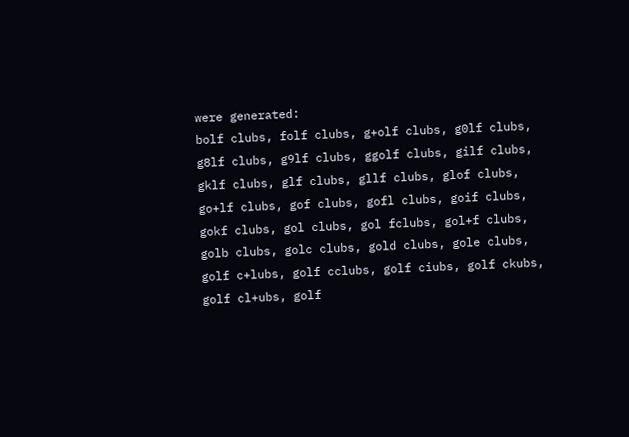were generated:
bolf clubs, folf clubs, g+olf clubs, g0lf clubs, g8lf clubs, g9lf clubs, ggolf clubs, gilf clubs, gklf clubs, glf clubs, gllf clubs, glof clubs, go+lf clubs, gof clubs, gofl clubs, goif clubs, gokf clubs, gol clubs, gol fclubs, gol+f clubs, golb clubs, golc clubs, gold clubs, gole clubs, golf c+lubs, golf cclubs, golf ciubs, golf ckubs, golf cl+ubs, golf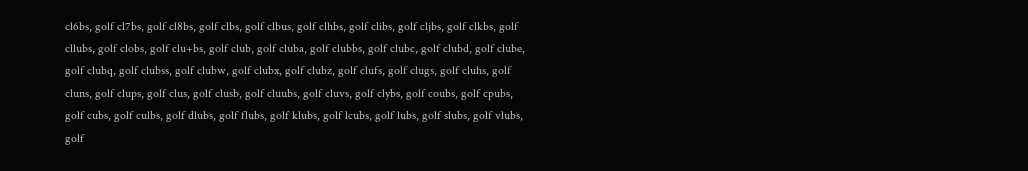cl6bs, golf cl7bs, golf cl8bs, golf clbs, golf clbus, golf clhbs, golf clibs, golf cljbs, golf clkbs, golf cllubs, golf clobs, golf clu+bs, golf club, golf cluba, golf clubbs, golf clubc, golf clubd, golf clube, golf clubq, golf clubss, golf clubw, golf clubx, golf clubz, golf clufs, golf clugs, golf cluhs, golf cluns, golf clups, golf clus, golf clusb, golf cluubs, golf cluvs, golf clybs, golf coubs, golf cpubs, golf cubs, golf culbs, golf dlubs, golf flubs, golf klubs, golf lcubs, golf lubs, golf slubs, golf vlubs, golf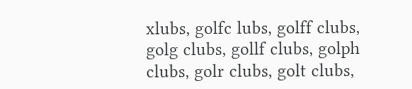xlubs, golfc lubs, golff clubs, golg clubs, gollf clubs, golph clubs, golr clubs, golt clubs,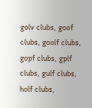golv clubs, goof clubs, goolf clubs, gopf clubs, gplf clubs, gulf clubs, holf clubs,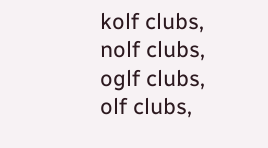kolf clubs, nolf clubs, oglf clubs, olf clubs,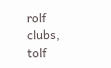rolf clubs, tolf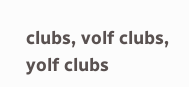clubs, volf clubs, yolf clubs